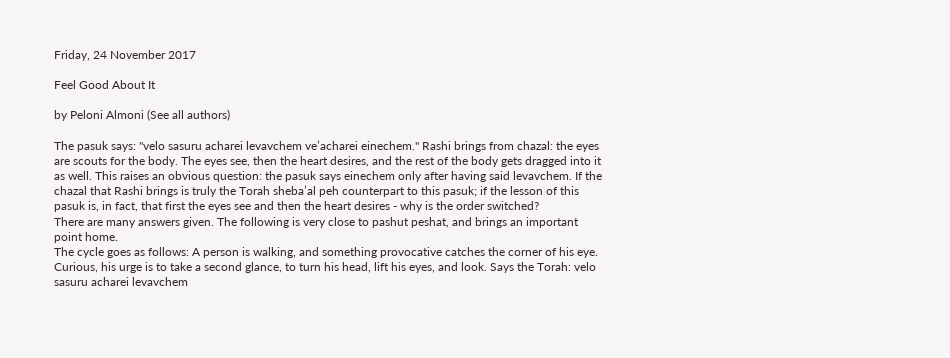Friday, 24 November 2017

Feel Good About It

by Peloni Almoni (See all authors)

The pasuk says: "velo sasuru acharei levavchem ve’acharei einechem." Rashi brings from chazal: the eyes are scouts for the body. The eyes see, then the heart desires, and the rest of the body gets dragged into it as well. This raises an obvious question: the pasuk says einechem only after having said levavchem. If the chazal that Rashi brings is truly the Torah sheba’al peh counterpart to this pasuk; if the lesson of this pasuk is, in fact, that first the eyes see and then the heart desires - why is the order switched?
There are many answers given. The following is very close to pashut peshat, and brings an important point home.
The cycle goes as follows: A person is walking, and something provocative catches the corner of his eye. Curious, his urge is to take a second glance, to turn his head, lift his eyes, and look. Says the Torah: velo sasuru acharei levavchem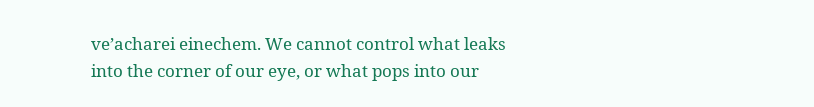ve’acharei einechem. We cannot control what leaks into the corner of our eye, or what pops into our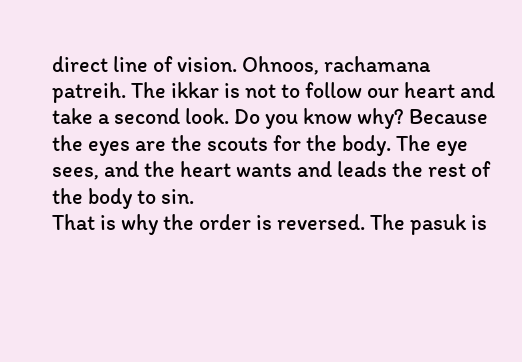direct line of vision. Ohnoos, rachamana patreih. The ikkar is not to follow our heart and take a second look. Do you know why? Because the eyes are the scouts for the body. The eye sees, and the heart wants and leads the rest of the body to sin.
That is why the order is reversed. The pasuk is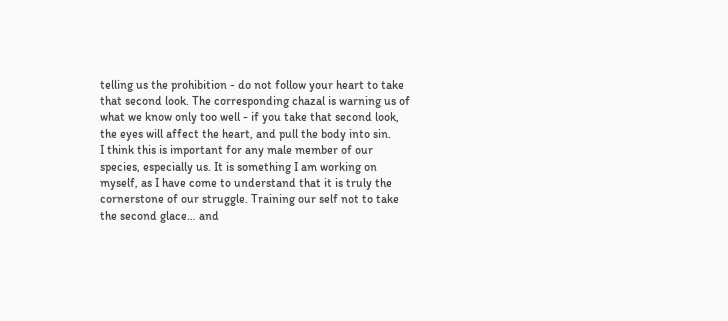telling us the prohibition - do not follow your heart to take that second look. The corresponding chazal is warning us of what we know only too well - if you take that second look, the eyes will affect the heart, and pull the body into sin.
I think this is important for any male member of our species, especially us. It is something I am working on myself, as I have come to understand that it is truly the cornerstone of our struggle. Training our self not to take the second glace… and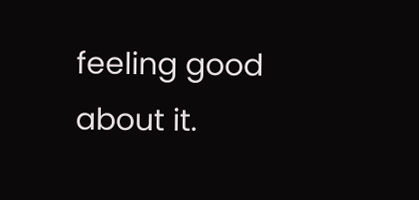feeling good about it.